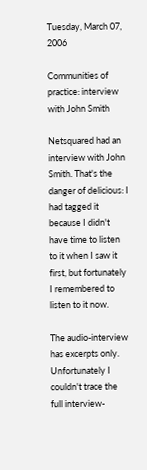Tuesday, March 07, 2006

Communities of practice: interview with John Smith

Netsquared had an interview with John Smith. That's the danger of delicious: I had tagged it because I didn't have time to listen to it when I saw it first, but fortunately I remembered to listen to it now.

The audio-interview has excerpts only. Unfortunately I couldn't trace the full interview-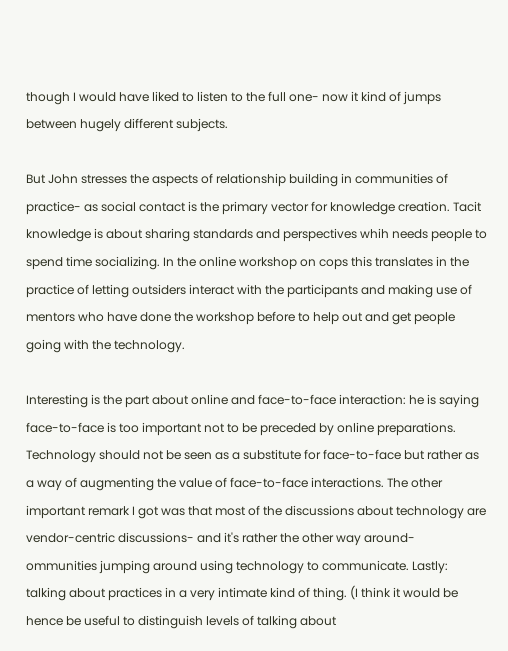though I would have liked to listen to the full one- now it kind of jumps between hugely different subjects.

But John stresses the aspects of relationship building in communities of practice- as social contact is the primary vector for knowledge creation. Tacit knowledge is about sharing standards and perspectives whih needs people to spend time socializing. In the online workshop on cops this translates in the practice of letting outsiders interact with the participants and making use of mentors who have done the workshop before to help out and get people going with the technology.

Interesting is the part about online and face-to-face interaction: he is saying face-to-face is too important not to be preceded by online preparations. Technology should not be seen as a substitute for face-to-face but rather as a way of augmenting the value of face-to-face interactions. The other important remark I got was that most of the discussions about technology are vendor-centric discussions- and it's rather the other way around- ommunities jumping around using technology to communicate. Lastly: talking about practices in a very intimate kind of thing. (I think it would be hence be useful to distinguish levels of talking about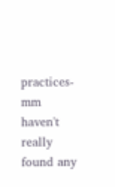practices- mm haven't really found any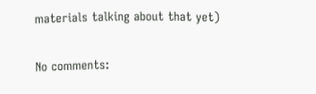materials talking about that yet)

No comments: